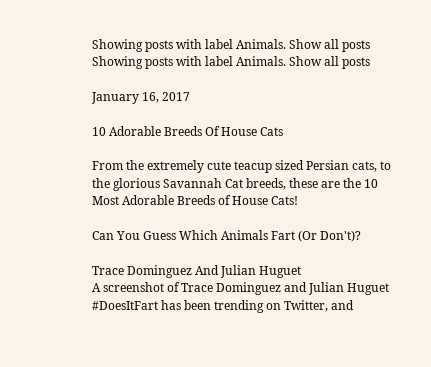Showing posts with label Animals. Show all posts
Showing posts with label Animals. Show all posts

January 16, 2017

10 Adorable Breeds Of House Cats

From the extremely cute teacup sized Persian cats, to the glorious Savannah Cat breeds, these are the 10 Most Adorable Breeds of House Cats!

Can You Guess Which Animals Fart (Or Don't)?

Trace Dominguez And Julian Huguet
A screenshot of Trace Dominguez and Julian Huguet
#DoesItFart has been trending on Twitter, and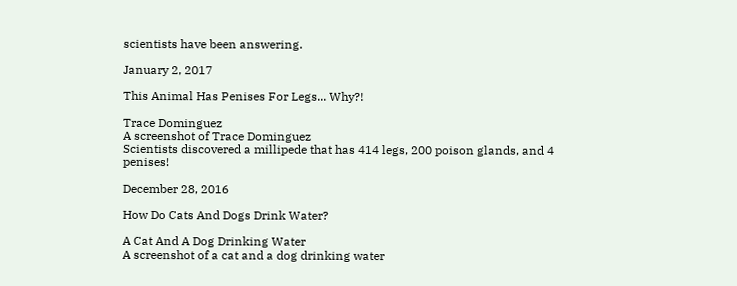scientists have been answering.

January 2, 2017

This Animal Has Penises For Legs... Why?!

Trace Dominguez
A screenshot of Trace Dominguez
Scientists discovered a millipede that has 414 legs, 200 poison glands, and 4 penises!

December 28, 2016

How Do Cats And Dogs Drink Water?

A Cat And A Dog Drinking Water
A screenshot of a cat and a dog drinking water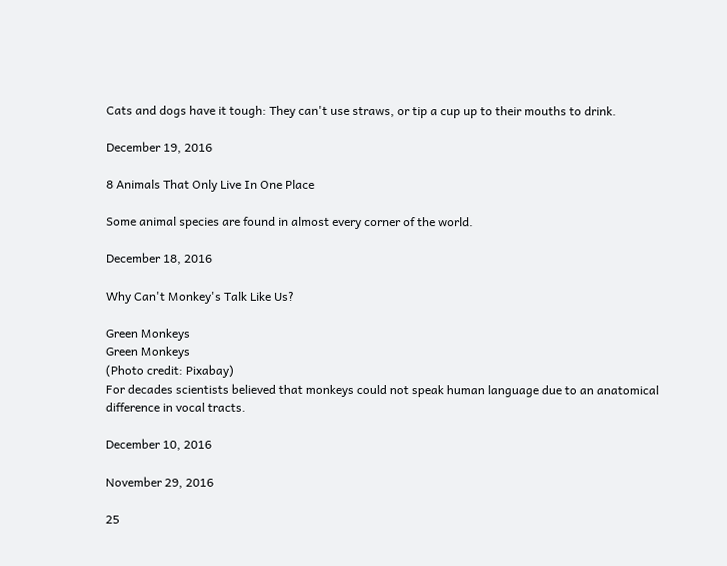Cats and dogs have it tough: They can't use straws, or tip a cup up to their mouths to drink.

December 19, 2016

8 Animals That Only Live In One Place

Some animal species are found in almost every corner of the world.

December 18, 2016

Why Can't Monkey's Talk Like Us?

Green Monkeys
Green Monkeys
(Photo credit: Pixabay)
For decades scientists believed that monkeys could not speak human language due to an anatomical difference in vocal tracts.

December 10, 2016

November 29, 2016

25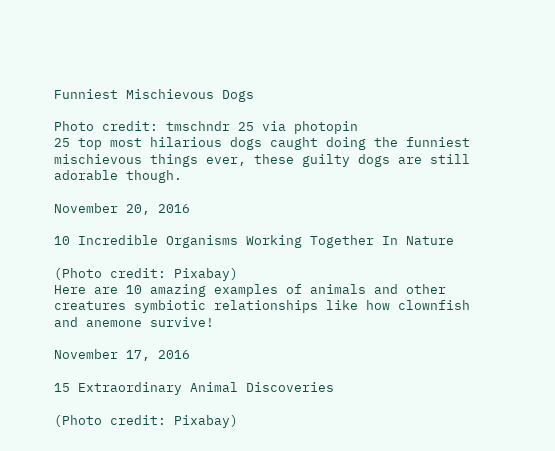Funniest Mischievous Dogs

Photo credit: tmschndr 25 via photopin
25 top most hilarious dogs caught doing the funniest mischievous things ever, these guilty dogs are still adorable though.

November 20, 2016

10 Incredible Organisms Working Together In Nature

(Photo credit: Pixabay)
Here are 10 amazing examples of animals and other creatures symbiotic relationships like how clownfish and anemone survive!

November 17, 2016

15 Extraordinary Animal Discoveries

(Photo credit: Pixabay)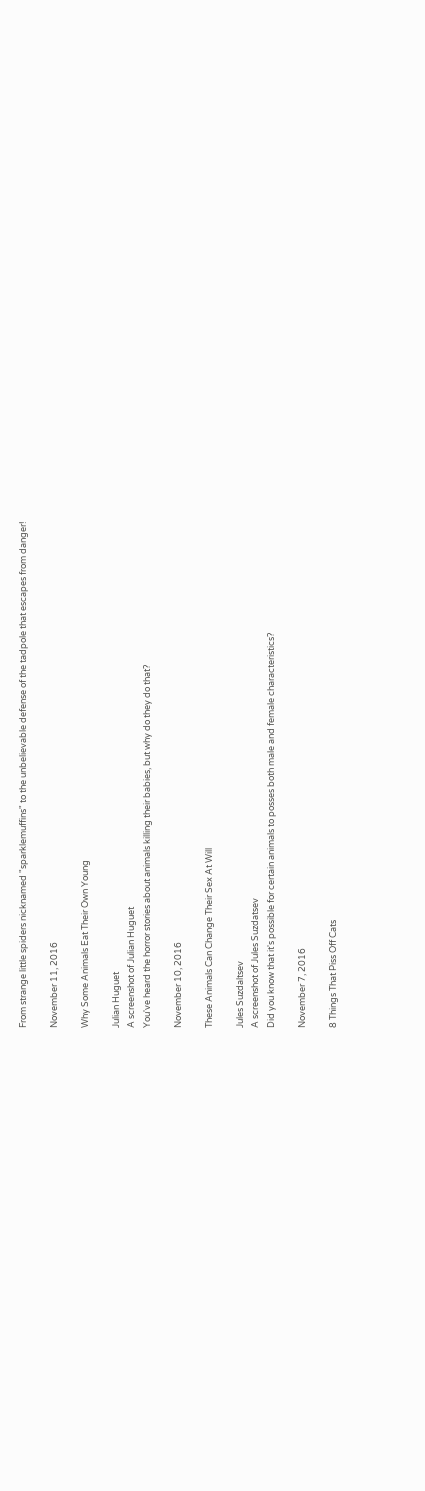From strange little spiders nicknamed "sparklemuffins" to the unbelievable defense of the tadpole that escapes from danger!

November 11, 2016

Why Some Animals Eat Their Own Young

Julian Huguet
A screenshot of Julian Huguet
You've heard the horror stories about animals killing their babies, but why do they do that?

November 10, 2016

These Animals Can Change Their Sex At Will

Jules Suzdaltsev
A screenshot of Jules Suzdatsev
Did you know that it's possible for certain animals to posses both male and female characteristics?

November 7, 2016

8 Things That Piss Off Cats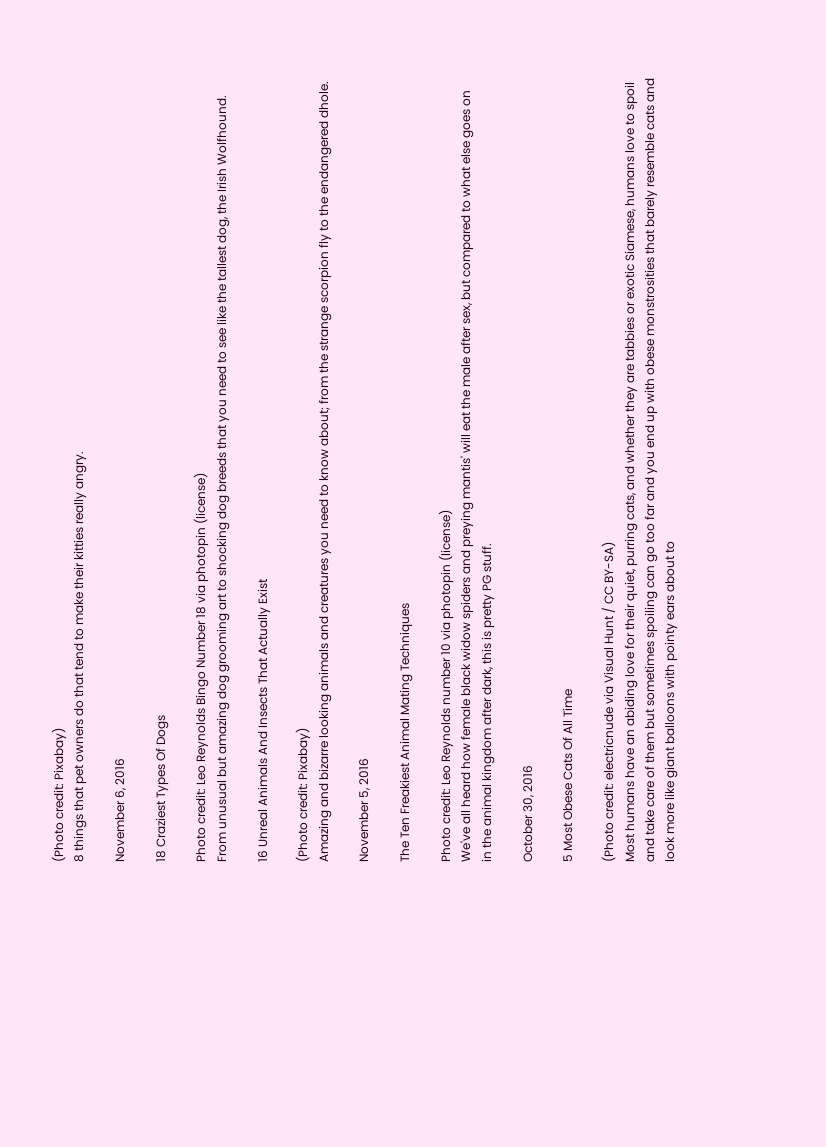(Photo credit: Pixabay)
8 things that pet owners do that tend to make their kitties really angry.

November 6, 2016

18 Craziest Types Of Dogs

Photo credit: Leo Reynolds Bingo Number 18 via photopin (license)
From unusual but amazing dog grooming art to shocking dog breeds that you need to see like the tallest dog, the Irish Wolfhound.

16 Unreal Animals And Insects That Actually Exist

(Photo credit: Pixabay)
Amazing and bizarre looking animals and creatures you need to know about; from the strange scorpion fly to the endangered dhole.

November 5, 2016

The Ten Freakiest Animal Mating Techniques

Photo credit: Leo Reynolds number 10 via photopin (license)
We've all heard how female black widow spiders and preying mantis' will eat the male after sex, but compared to what else goes on in the animal kingdom after dark, this is pretty PG stuff.

October 30, 2016

5 Most Obese Cats Of All Time

(Photo credit: electricnude via Visual Hunt / CC BY-SA)
Most humans have an abiding love for their quiet, purring cats, and whether they are tabbies or exotic Siamese, humans love to spoil and take care of them but sometimes spoiling can go too far and you end up with obese monstrosities that barely resemble cats and look more like giant balloons with pointy ears about to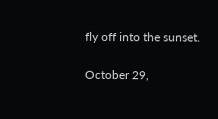fly off into the sunset.

October 29,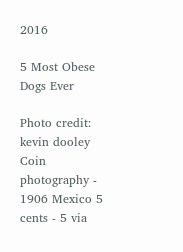2016

5 Most Obese Dogs Ever

Photo credit: kevin dooley Coin photography - 1906 Mexico 5 cents - 5 via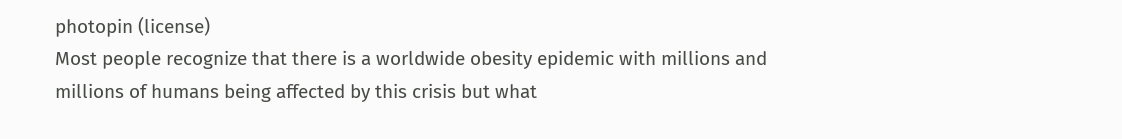photopin (license)
Most people recognize that there is a worldwide obesity epidemic with millions and millions of humans being affected by this crisis but what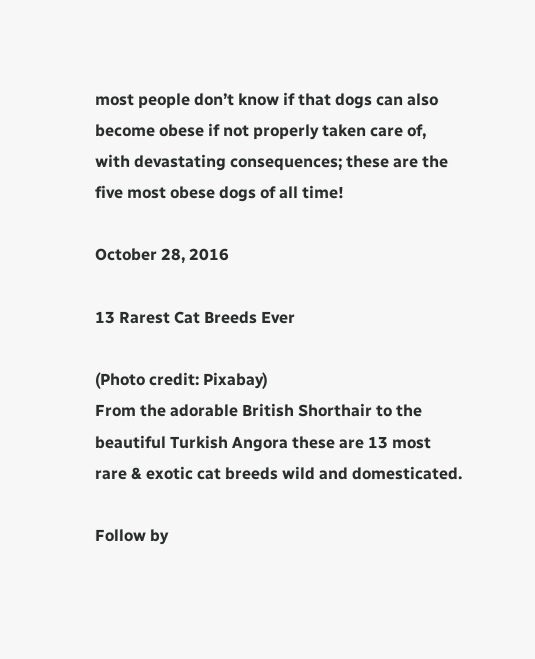most people don’t know if that dogs can also become obese if not properly taken care of, with devastating consequences; these are the five most obese dogs of all time!

October 28, 2016

13 Rarest Cat Breeds Ever

(Photo credit: Pixabay)
From the adorable British Shorthair to the beautiful Turkish Angora these are 13 most rare & exotic cat breeds wild and domesticated.

Follow by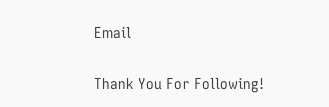Email

Thank You For Following!